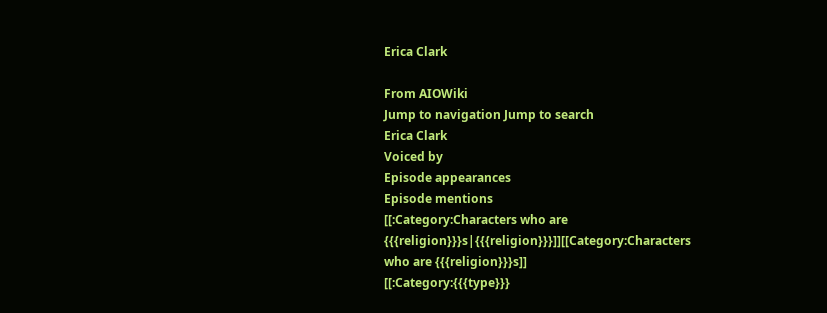Erica Clark

From AIOWiki
Jump to navigation Jump to search
Erica Clark
Voiced by
Episode appearances
Episode mentions
[[:Category:Characters who are {{{religion}}}s|{{{religion}}}]][[Category:Characters who are {{{religion}}}s]]
[[:Category:{{{type}}}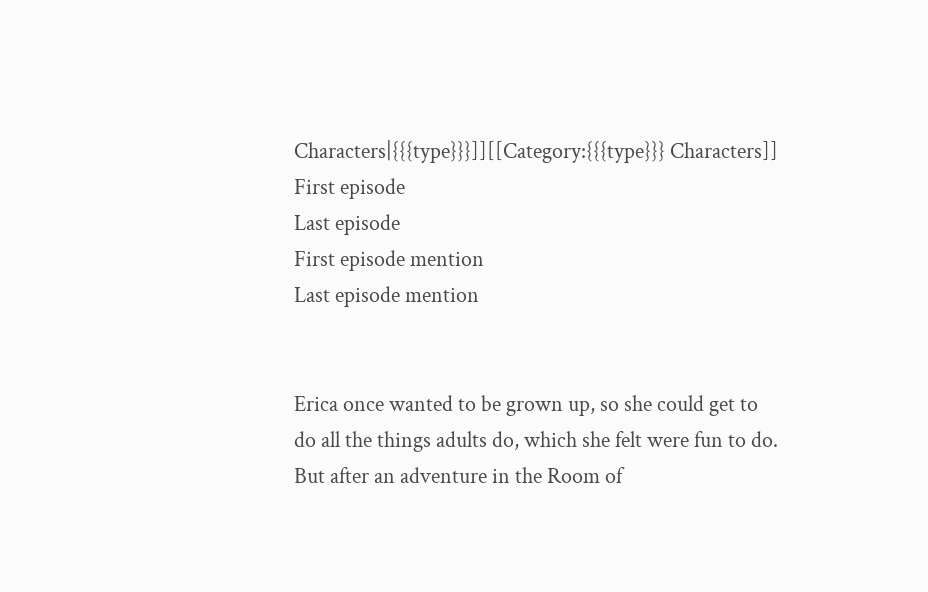Characters|{{{type}}}]][[Category:{{{type}}} Characters]]
First episode
Last episode
First episode mention
Last episode mention


Erica once wanted to be grown up, so she could get to do all the things adults do, which she felt were fun to do. But after an adventure in the Room of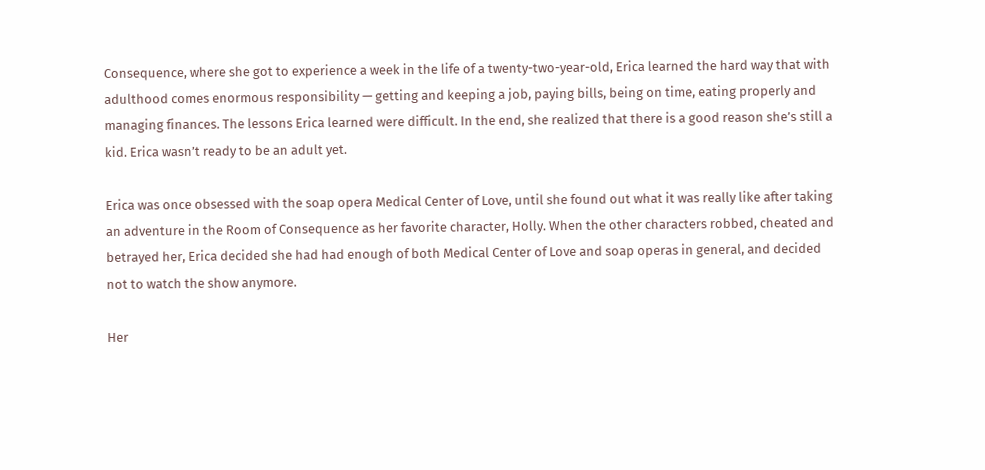Consequence, where she got to experience a week in the life of a twenty-two-year-old, Erica learned the hard way that with adulthood comes enormous responsibility — getting and keeping a job, paying bills, being on time, eating properly and managing finances. The lessons Erica learned were difficult. In the end, she realized that there is a good reason she’s still a kid. Erica wasn’t ready to be an adult yet.

Erica was once obsessed with the soap opera Medical Center of Love, until she found out what it was really like after taking an adventure in the Room of Consequence as her favorite character, Holly. When the other characters robbed, cheated and betrayed her, Erica decided she had had enough of both Medical Center of Love and soap operas in general, and decided not to watch the show anymore.

Her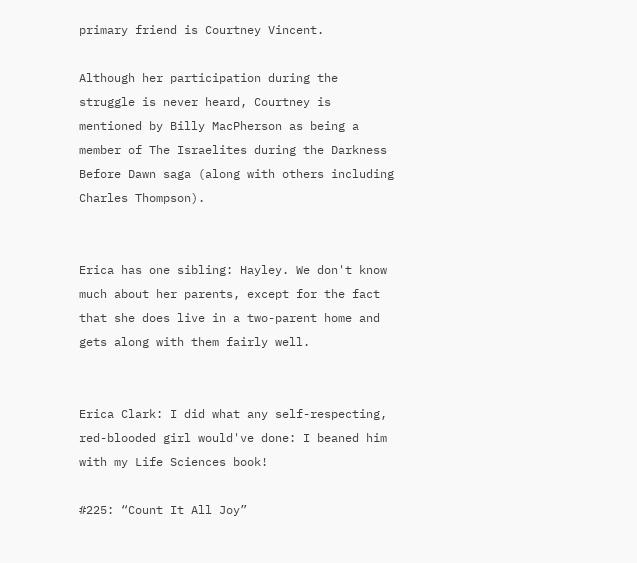primary friend is Courtney Vincent.

Although her participation during the struggle is never heard, Courtney is mentioned by Billy MacPherson as being a member of The Israelites during the Darkness Before Dawn saga (along with others including Charles Thompson).


Erica has one sibling: Hayley. We don't know much about her parents, except for the fact that she does live in a two-parent home and gets along with them fairly well.


Erica Clark: I did what any self-respecting, red-blooded girl would've done: I beaned him with my Life Sciences book!

#225: “Count It All Joy”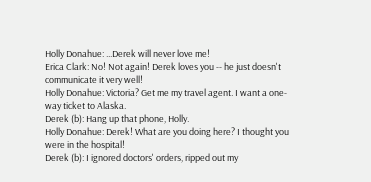Holly Donahue: ...Derek will never love me!
Erica Clark: No! Not again! Derek loves you -- he just doesn't communicate it very well!
Holly Donahue: Victoria? Get me my travel agent. I want a one-way ticket to Alaska.
Derek (b): Hang up that phone, Holly.
Holly Donahue: Derek! What are you doing here? I thought you were in the hospital!
Derek (b): I ignored doctors' orders, ripped out my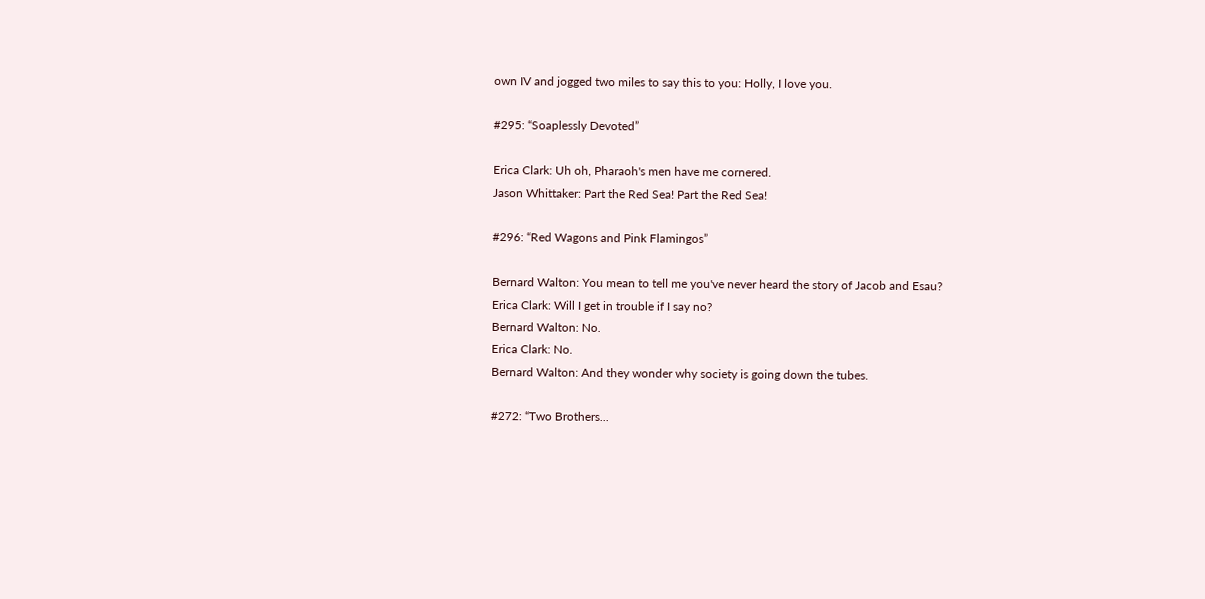own IV and jogged two miles to say this to you: Holly, I love you.

#295: “Soaplessly Devoted”

Erica Clark: Uh oh, Pharaoh's men have me cornered.
Jason Whittaker: Part the Red Sea! Part the Red Sea!

#296: “Red Wagons and Pink Flamingos”

Bernard Walton: You mean to tell me you've never heard the story of Jacob and Esau?
Erica Clark: Will I get in trouble if I say no?
Bernard Walton: No.
Erica Clark: No.
Bernard Walton: And they wonder why society is going down the tubes.

#272: “Two Brothers...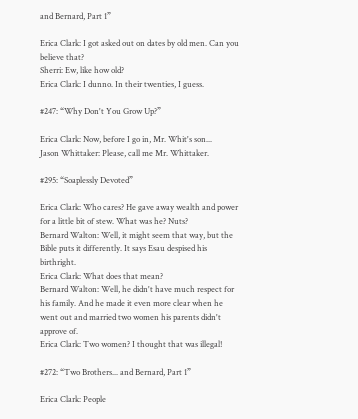and Bernard, Part 1”

Erica Clark: I got asked out on dates by old men. Can you believe that?
Sherri: Ew, like how old?
Erica Clark: I dunno. In their twenties, I guess.

#247: “Why Don't You Grow Up?”

Erica Clark: Now, before I go in, Mr. Whit's son...
Jason Whittaker: Please, call me Mr. Whittaker.

#295: “Soaplessly Devoted”

Erica Clark: Who cares? He gave away wealth and power for a little bit of stew. What was he? Nuts?
Bernard Walton: Well, it might seem that way, but the Bible puts it differently. It says Esau despised his birthright.
Erica Clark: What does that mean?
Bernard Walton: Well, he didn't have much respect for his family. And he made it even more clear when he went out and married two women his parents didn't approve of.
Erica Clark: Two women? I thought that was illegal!

#272: “Two Brothers... and Bernard, Part 1”

Erica Clark: People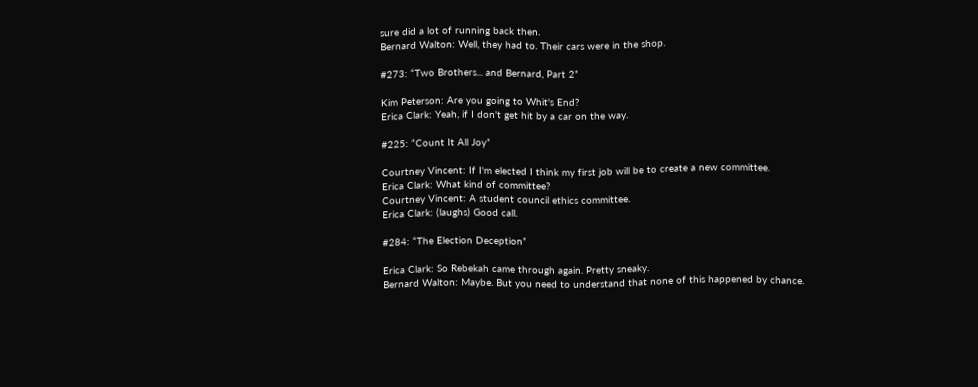sure did a lot of running back then.
Bernard Walton: Well, they had to. Their cars were in the shop.

#273: “Two Brothers... and Bernard, Part 2”

Kim Peterson: Are you going to Whit's End?
Erica Clark: Yeah, if I don't get hit by a car on the way.

#225: “Count It All Joy”

Courtney Vincent: If I'm elected I think my first job will be to create a new committee.
Erica Clark: What kind of committee?
Courtney Vincent: A student council ethics committee.
Erica Clark: (laughs) Good call.

#284: “The Election Deception”

Erica Clark: So Rebekah came through again. Pretty sneaky.
Bernard Walton: Maybe. But you need to understand that none of this happened by chance.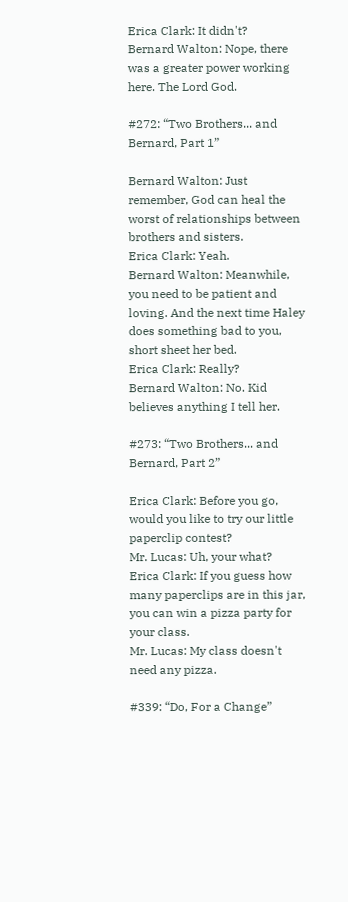Erica Clark: It didn't?
Bernard Walton: Nope, there was a greater power working here. The Lord God.

#272: “Two Brothers... and Bernard, Part 1”

Bernard Walton: Just remember, God can heal the worst of relationships between brothers and sisters.
Erica Clark: Yeah.
Bernard Walton: Meanwhile, you need to be patient and loving. And the next time Haley does something bad to you, short sheet her bed.
Erica Clark: Really?
Bernard Walton: No. Kid believes anything I tell her.

#273: “Two Brothers... and Bernard, Part 2”

Erica Clark: Before you go, would you like to try our little paperclip contest?
Mr. Lucas: Uh, your what?
Erica Clark: If you guess how many paperclips are in this jar, you can win a pizza party for your class.
Mr. Lucas: My class doesn't need any pizza.

#339: “Do, For a Change”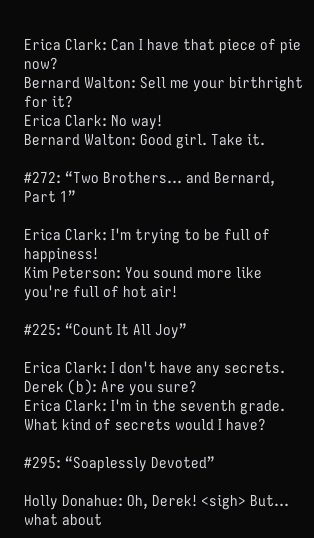Erica Clark: Can I have that piece of pie now?
Bernard Walton: Sell me your birthright for it?
Erica Clark: No way!
Bernard Walton: Good girl. Take it.

#272: “Two Brothers... and Bernard, Part 1”

Erica Clark: I'm trying to be full of happiness!
Kim Peterson: You sound more like you're full of hot air!

#225: “Count It All Joy”

Erica Clark: I don't have any secrets.
Derek (b): Are you sure?
Erica Clark: I'm in the seventh grade. What kind of secrets would I have?

#295: “Soaplessly Devoted”

Holly Donahue: Oh, Derek! <sigh> But... what about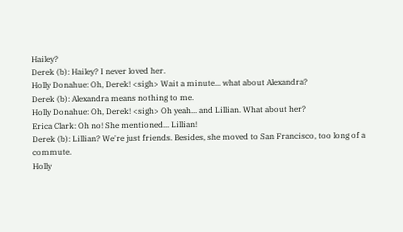Hailey?
Derek (b): Hailey? I never loved her.
Holly Donahue: Oh, Derek! <sigh> Wait a minute... what about Alexandra?
Derek (b): Alexandra means nothing to me.
Holly Donahue: Oh, Derek! <sigh> Oh yeah... and Lillian. What about her?
Erica Clark: Oh no! She mentioned... Lillian!
Derek (b): Lillian? We're just friends. Besides, she moved to San Francisco, too long of a commute.
Holly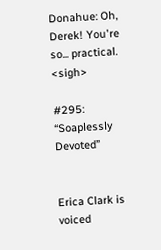Donahue: Oh, Derek! You're so... practical. <sigh>

#295: “Soaplessly Devoted”


Erica Clark is voiced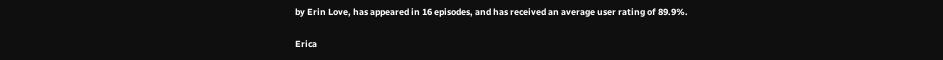by Erin Love, has appeared in 16 episodes, and has received an average user rating of 89.9%.

Erica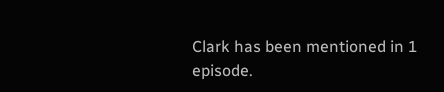Clark has been mentioned in 1 episode.